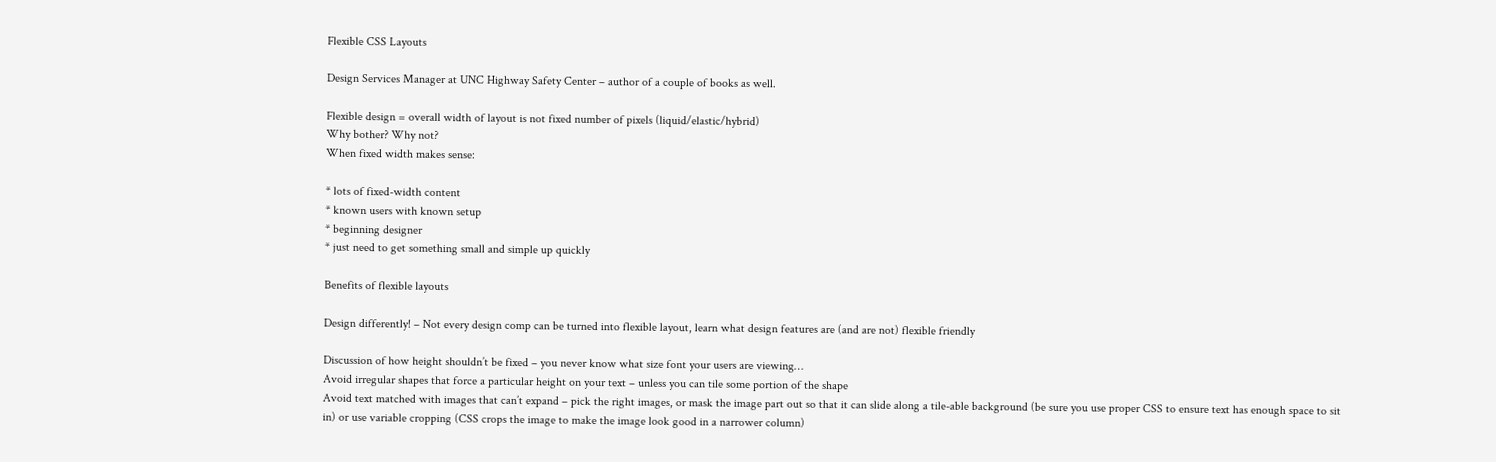Flexible CSS Layouts

Design Services Manager at UNC Highway Safety Center – author of a couple of books as well.

Flexible design = overall width of layout is not fixed number of pixels (liquid/elastic/hybrid)
Why bother? Why not?
When fixed width makes sense:

* lots of fixed-width content
* known users with known setup
* beginning designer
* just need to get something small and simple up quickly

Benefits of flexible layouts

Design differently! – Not every design comp can be turned into flexible layout, learn what design features are (and are not) flexible friendly

Discussion of how height shouldn’t be fixed – you never know what size font your users are viewing…
Avoid irregular shapes that force a particular height on your text – unless you can tile some portion of the shape
Avoid text matched with images that can’t expand – pick the right images, or mask the image part out so that it can slide along a tile-able background (be sure you use proper CSS to ensure text has enough space to sit in) or use variable cropping (CSS crops the image to make the image look good in a narrower column)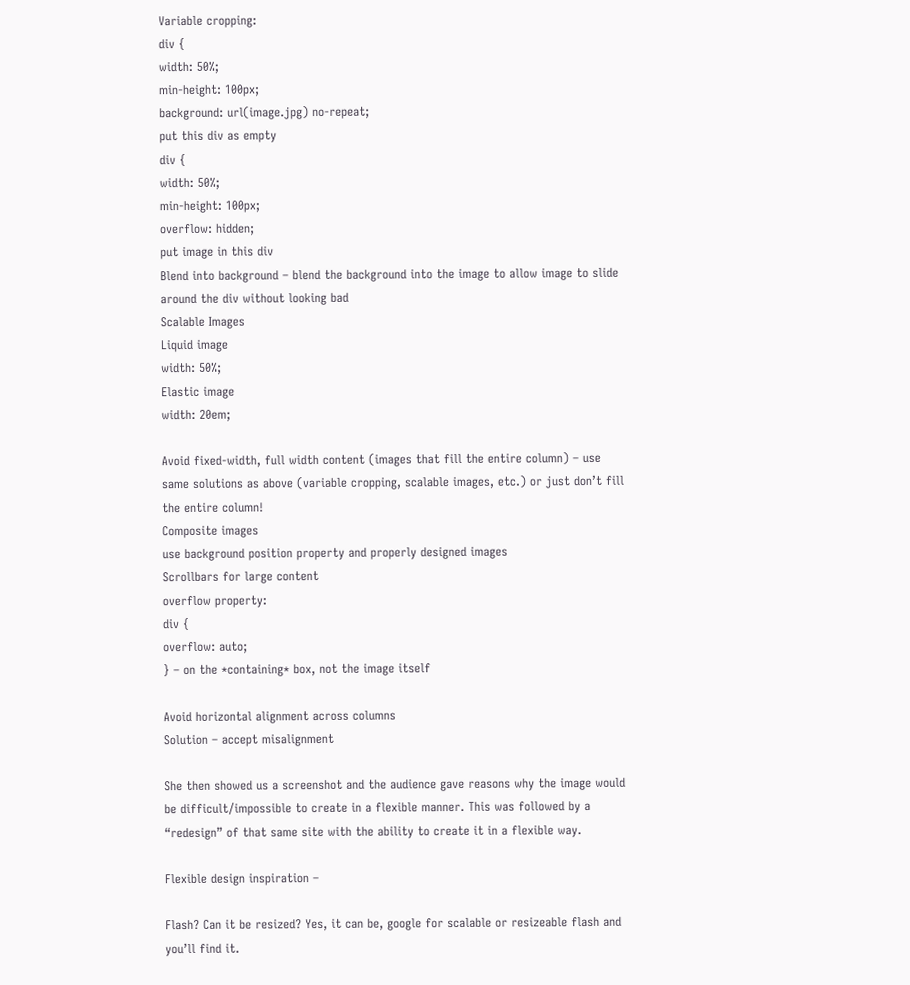Variable cropping:
div {
width: 50%;
min-height: 100px;
background: url(image.jpg) no-repeat;
put this div as empty
div {
width: 50%;
min-height: 100px;
overflow: hidden;
put image in this div
Blend into background – blend the background into the image to allow image to slide around the div without looking bad
Scalable Images
Liquid image
width: 50%;
Elastic image
width: 20em;

Avoid fixed-width, full width content (images that fill the entire column) – use same solutions as above (variable cropping, scalable images, etc.) or just don’t fill the entire column!
Composite images
use background position property and properly designed images
Scrollbars for large content
overflow property:
div {
overflow: auto;
} – on the *containing* box, not the image itself

Avoid horizontal alignment across columns
Solution – accept misalignment

She then showed us a screenshot and the audience gave reasons why the image would be difficult/impossible to create in a flexible manner. This was followed by a “redesign” of that same site with the ability to create it in a flexible way.

Flexible design inspiration –

Flash? Can it be resized? Yes, it can be, google for scalable or resizeable flash and you’ll find it.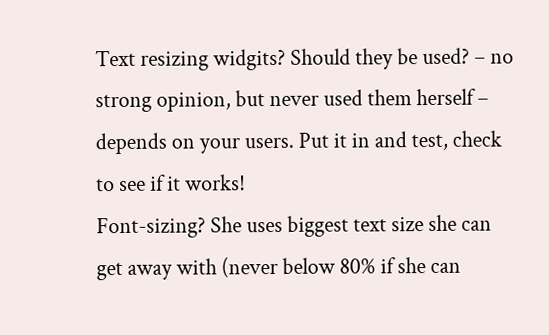Text resizing widgits? Should they be used? – no strong opinion, but never used them herself – depends on your users. Put it in and test, check to see if it works!
Font-sizing? She uses biggest text size she can get away with (never below 80% if she can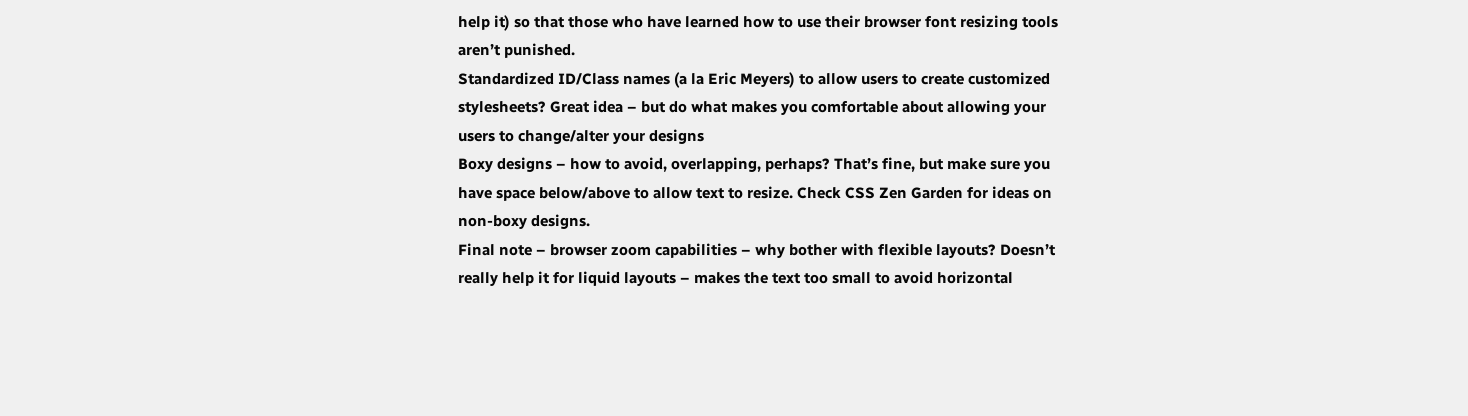help it) so that those who have learned how to use their browser font resizing tools aren’t punished.
Standardized ID/Class names (a la Eric Meyers) to allow users to create customized stylesheets? Great idea – but do what makes you comfortable about allowing your users to change/alter your designs
Boxy designs – how to avoid, overlapping, perhaps? That’s fine, but make sure you have space below/above to allow text to resize. Check CSS Zen Garden for ideas on non-boxy designs.
Final note – browser zoom capabilities – why bother with flexible layouts? Doesn’t really help it for liquid layouts – makes the text too small to avoid horizontal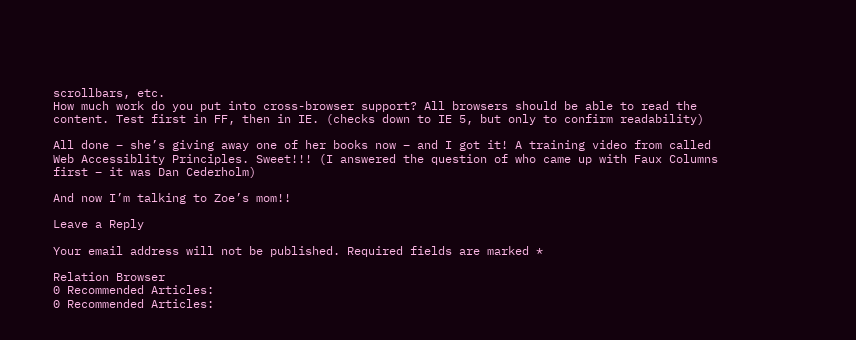scrollbars, etc.
How much work do you put into cross-browser support? All browsers should be able to read the content. Test first in FF, then in IE. (checks down to IE 5, but only to confirm readability)

All done – she’s giving away one of her books now – and I got it! A training video from called Web Accessiblity Principles. Sweet!!! (I answered the question of who came up with Faux Columns first – it was Dan Cederholm)

And now I’m talking to Zoe’s mom!!

Leave a Reply

Your email address will not be published. Required fields are marked *

Relation Browser
0 Recommended Articles:
0 Recommended Articles: